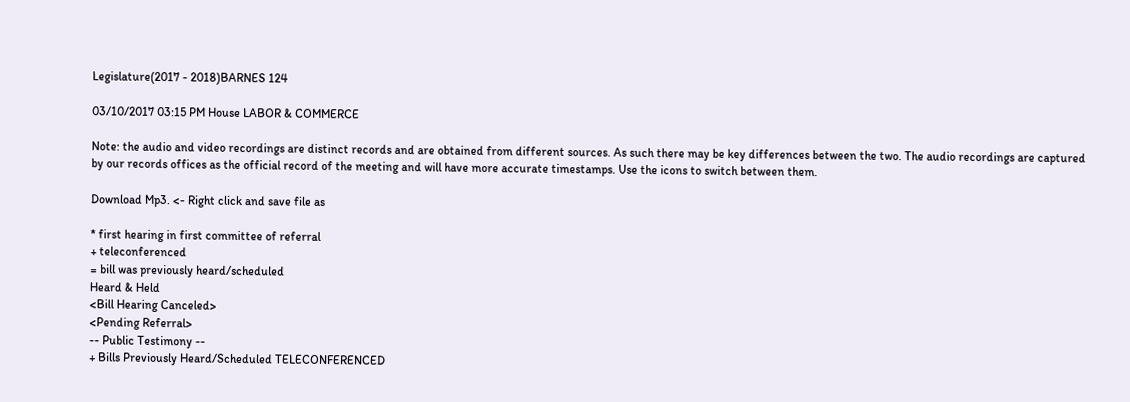Legislature(2017 - 2018)BARNES 124

03/10/2017 03:15 PM House LABOR & COMMERCE

Note: the audio and video recordings are distinct records and are obtained from different sources. As such there may be key differences between the two. The audio recordings are captured by our records offices as the official record of the meeting and will have more accurate timestamps. Use the icons to switch between them.

Download Mp3. <- Right click and save file as

* first hearing in first committee of referral
+ teleconferenced
= bill was previously heard/scheduled
Heard & Held
<Bill Hearing Canceled>
<Pending Referral>
-- Public Testimony --
+ Bills Previously Heard/Scheduled TELECONFERENCED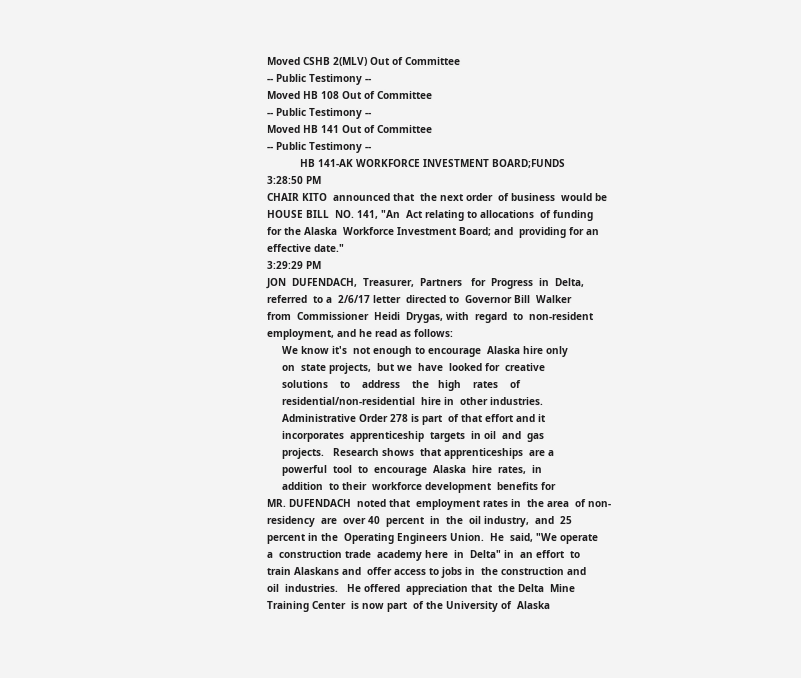Moved CSHB 2(MLV) Out of Committee
-- Public Testimony --
Moved HB 108 Out of Committee
-- Public Testimony --
Moved HB 141 Out of Committee
-- Public Testimony --
           HB 141-AK WORKFORCE INVESTMENT BOARD;FUNDS
3:28:50 PM
CHAIR KITO  announced that  the next order  of business  would be
HOUSE BILL  NO. 141, "An  Act relating to allocations  of funding
for the Alaska  Workforce Investment Board; and  providing for an
effective date."
3:29:29 PM
JON  DUFENDACH,  Treasurer,  Partners   for  Progress  in  Delta,
referred  to a  2/6/17 letter  directed to  Governor Bill  Walker
from  Commissioner  Heidi  Drygas, with  regard  to  non-resident
employment, and he read as follows:
     We know it's  not enough to encourage  Alaska hire only
     on  state projects,  but we  have  looked for  creative
     solutions    to    address    the   high    rates    of
     residential/non-residential  hire in  other industries.
     Administrative Order 278 is part  of that effort and it
     incorporates  apprenticeship  targets  in oil  and  gas
     projects.   Research shows  that apprenticeships  are a
     powerful  tool  to  encourage  Alaska  hire  rates,  in
     addition  to their  workforce development  benefits for
MR. DUFENDACH  noted that  employment rates in  the area  of non-
residency  are  over 40  percent  in  the  oil industry,  and  25
percent in the  Operating Engineers Union.  He  said, "We operate
a  construction trade  academy here  in  Delta" in  an effort  to
train Alaskans and  offer access to jobs in  the construction and
oil  industries.   He offered  appreciation that  the Delta  Mine
Training Center  is now part  of the University of  Alaska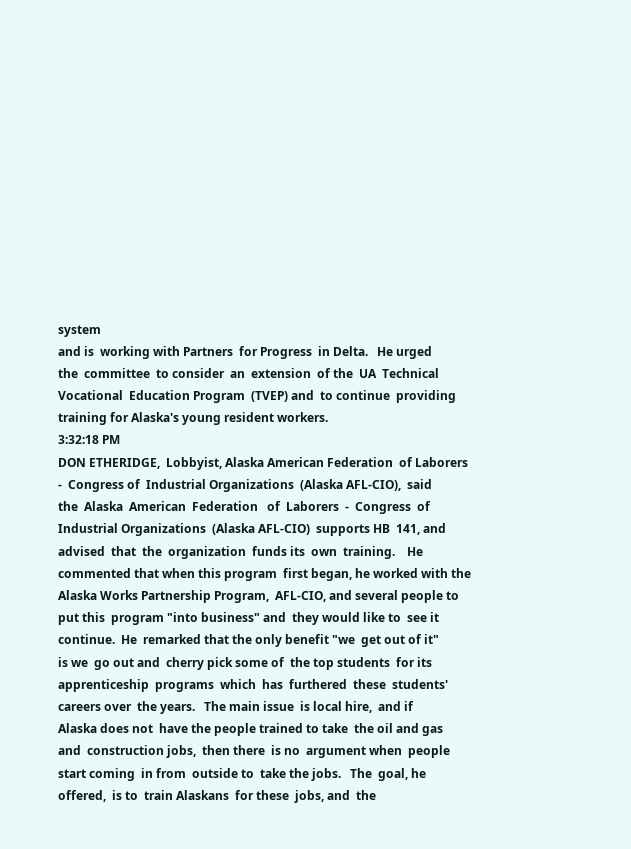system
and is  working with Partners  for Progress  in Delta.   He urged
the  committee  to consider  an  extension  of the  UA  Technical
Vocational  Education Program  (TVEP) and  to continue  providing
training for Alaska's young resident workers.
3:32:18 PM
DON ETHERIDGE,  Lobbyist, Alaska American Federation  of Laborers
-  Congress of  Industrial Organizations  (Alaska AFL-CIO),  said
the  Alaska  American  Federation   of  Laborers  -  Congress  of
Industrial Organizations  (Alaska AFL-CIO)  supports HB  141, and
advised  that  the  organization  funds its  own  training.    He
commented that when this program  first began, he worked with the
Alaska Works Partnership Program,  AFL-CIO, and several people to
put this  program "into business" and  they would like to  see it
continue.  He  remarked that the only benefit "we  get out of it"
is we  go out and  cherry pick some of  the top students  for its
apprenticeship  programs  which  has  furthered  these  students'
careers over  the years.   The main issue  is local hire,  and if
Alaska does not  have the people trained to take  the oil and gas
and  construction jobs,  then there  is no  argument when  people
start coming  in from  outside to  take the jobs.   The  goal, he
offered,  is to  train Alaskans  for these  jobs, and  the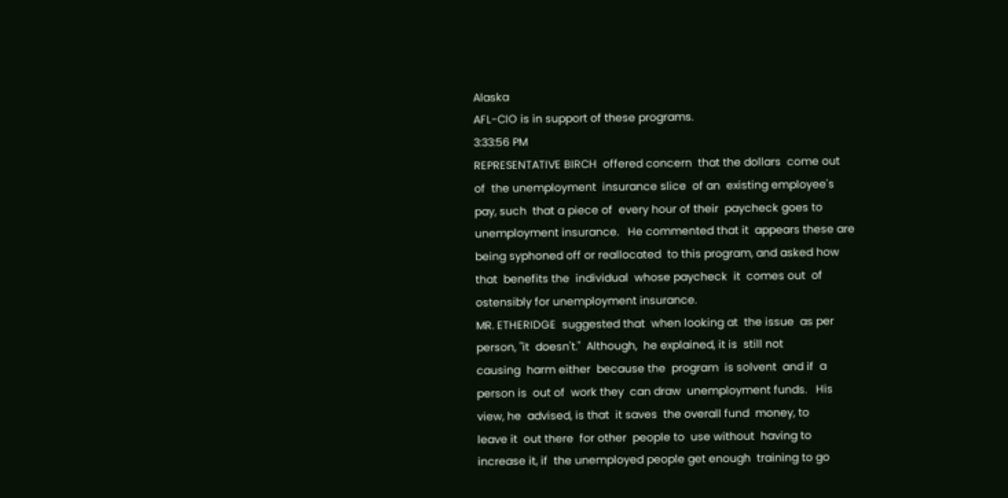Alaska
AFL-CIO is in support of these programs.
3:33:56 PM
REPRESENTATIVE BIRCH  offered concern  that the dollars  come out
of  the unemployment  insurance slice  of an  existing employee's
pay, such  that a piece of  every hour of their  paycheck goes to
unemployment insurance.   He commented that it  appears these are
being syphoned off or reallocated  to this program, and asked how
that  benefits the  individual  whose paycheck  it  comes out  of
ostensibly for unemployment insurance.
MR. ETHERIDGE  suggested that  when looking at  the issue  as per
person, "it  doesn't."  Although,  he explained, it is  still not
causing  harm either  because the  program  is solvent  and if  a
person is  out of  work they  can draw  unemployment funds.   His
view, he  advised, is that  it saves  the overall fund  money, to
leave it  out there  for other  people to  use without  having to
increase it, if  the unemployed people get enough  training to go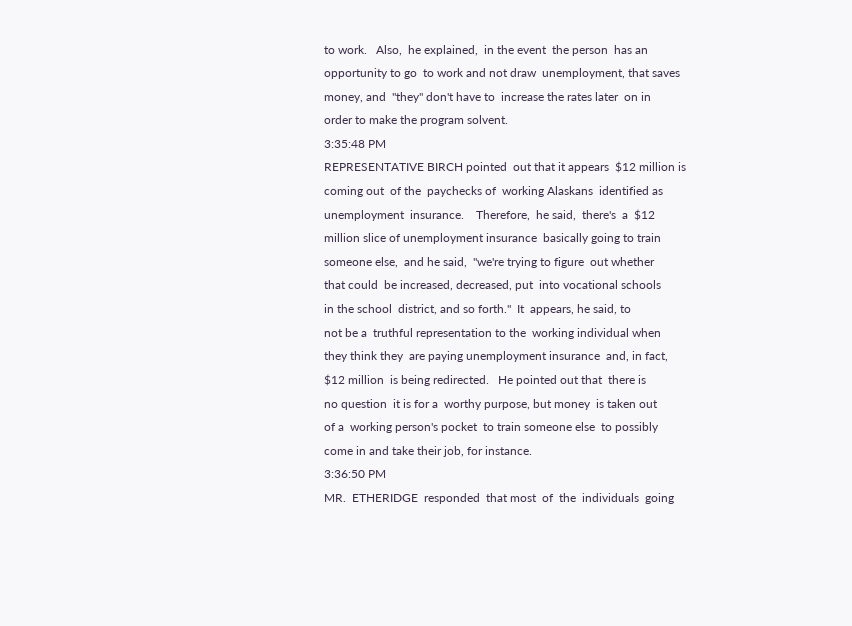to work.   Also,  he explained,  in the event  the person  has an
opportunity to go  to work and not draw  unemployment, that saves
money, and  "they" don't have to  increase the rates later  on in
order to make the program solvent.
3:35:48 PM
REPRESENTATIVE BIRCH pointed  out that it appears  $12 million is
coming out  of the  paychecks of  working Alaskans  identified as
unemployment  insurance.    Therefore,  he said,  there's  a  $12
million slice of unemployment insurance  basically going to train
someone else,  and he said,  "we're trying to figure  out whether
that could  be increased, decreased, put  into vocational schools
in the school  district, and so forth."  It  appears, he said, to
not be a  truthful representation to the  working individual when
they think they  are paying unemployment insurance  and, in fact,
$12 million  is being redirected.   He pointed out that  there is
no question  it is for a  worthy purpose, but money  is taken out
of a  working person's pocket  to train someone else  to possibly
come in and take their job, for instance.
3:36:50 PM
MR.  ETHERIDGE  responded  that most  of  the  individuals  going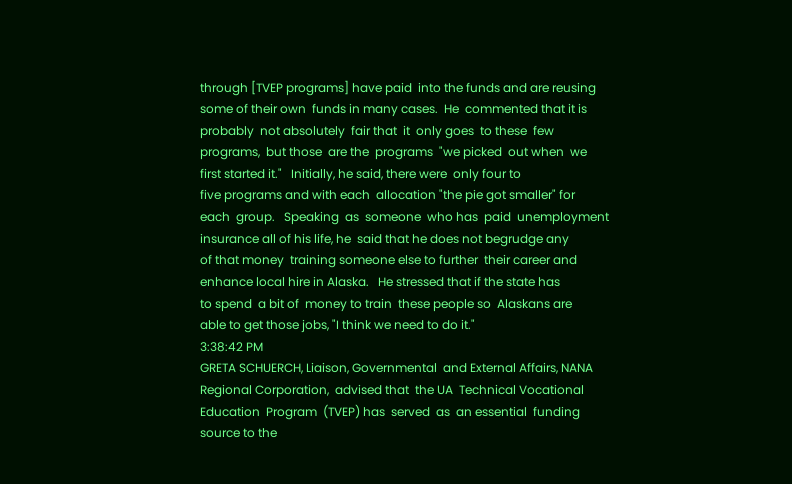through [TVEP programs] have paid  into the funds and are reusing
some of their own  funds in many cases.  He  commented that it is
probably  not absolutely  fair that  it  only goes  to these  few
programs,  but those  are the  programs  "we picked  out when  we
first started it."   Initially, he said, there were  only four to
five programs and with each  allocation "the pie got smaller" for
each  group.   Speaking  as  someone  who has  paid  unemployment
insurance all of his life, he  said that he does not begrudge any
of that money  training someone else to further  their career and
enhance local hire in Alaska.   He stressed that if the state has
to spend  a bit of  money to train  these people so  Alaskans are
able to get those jobs, "I think we need to do it."
3:38:42 PM
GRETA SCHUERCH, Liaison, Governmental  and External Affairs, NANA
Regional Corporation,  advised that  the UA  Technical Vocational
Education  Program  (TVEP) has  served  as  an essential  funding
source to the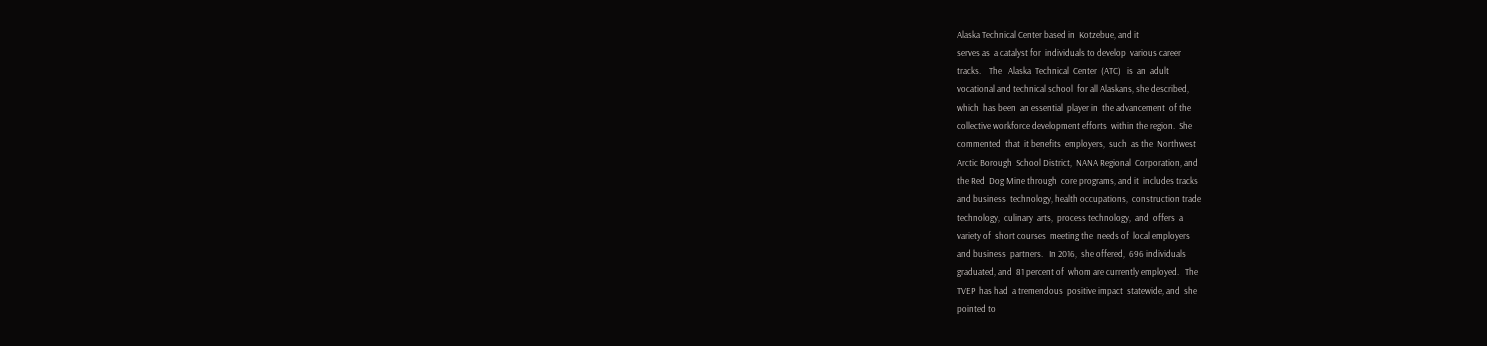Alaska Technical Center based in  Kotzebue, and it
serves as  a catalyst for  individuals to develop  various career
tracks.    The   Alaska  Technical  Center  (ATC)   is  an  adult
vocational and technical school  for all Alaskans, she described,
which  has been  an essential  player in  the advancement  of the
collective workforce development efforts  within the region.  She
commented  that  it benefits  employers,  such  as the  Northwest
Arctic Borough  School District,  NANA Regional  Corporation, and
the Red  Dog Mine through  core programs, and it  includes tracks
and business  technology, health occupations,  construction trade
technology,  culinary  arts,  process technology,  and  offers  a
variety of  short courses  meeting the  needs of  local employers
and business  partners.   In 2016,  she offered,  696 individuals
graduated, and  81 percent of  whom are currently employed.   The
TVEP  has had  a tremendous  positive impact  statewide, and  she
pointed to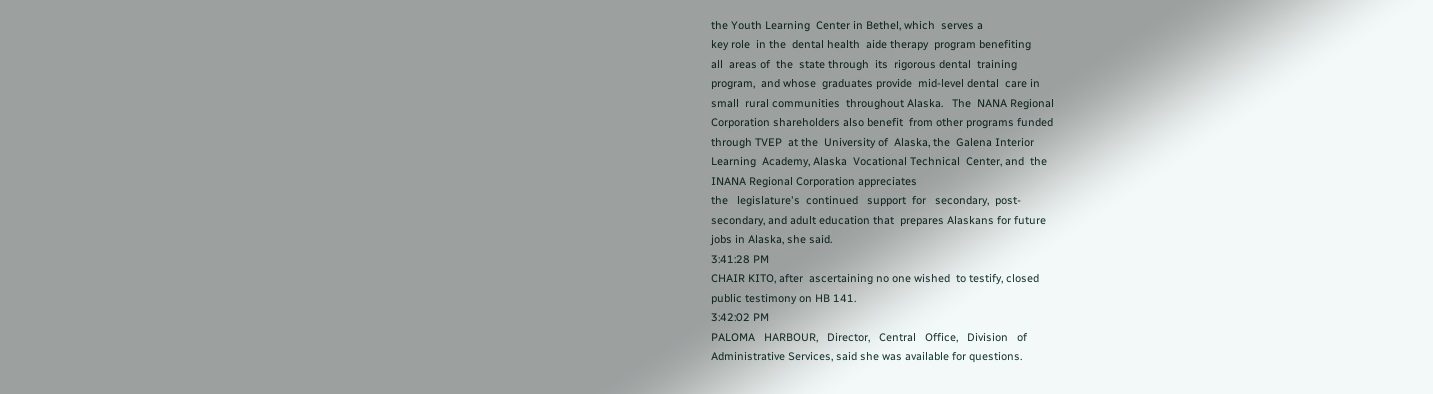the Youth Learning  Center in Bethel, which  serves a
key role  in the  dental health  aide therapy  program benefiting
all  areas of  the  state through  its  rigorous dental  training
program,  and whose  graduates provide  mid-level dental  care in
small  rural communities  throughout Alaska.   The  NANA Regional
Corporation shareholders also benefit  from other programs funded
through TVEP  at the  University of  Alaska, the  Galena Interior
Learning  Academy, Alaska  Vocational Technical  Center, and  the
INANA Regional Corporation appreciates
the   legislature's  continued   support  for   secondary,  post-
secondary, and adult education that  prepares Alaskans for future
jobs in Alaska, she said.
3:41:28 PM
CHAIR KITO, after  ascertaining no one wished  to testify, closed
public testimony on HB 141.
3:42:02 PM
PALOMA   HARBOUR,   Director,   Central   Office,   Division   of
Administrative Services, said she was available for questions.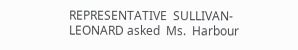REPRESENTATIVE  SULLIVAN-LEONARD asked  Ms.  Harbour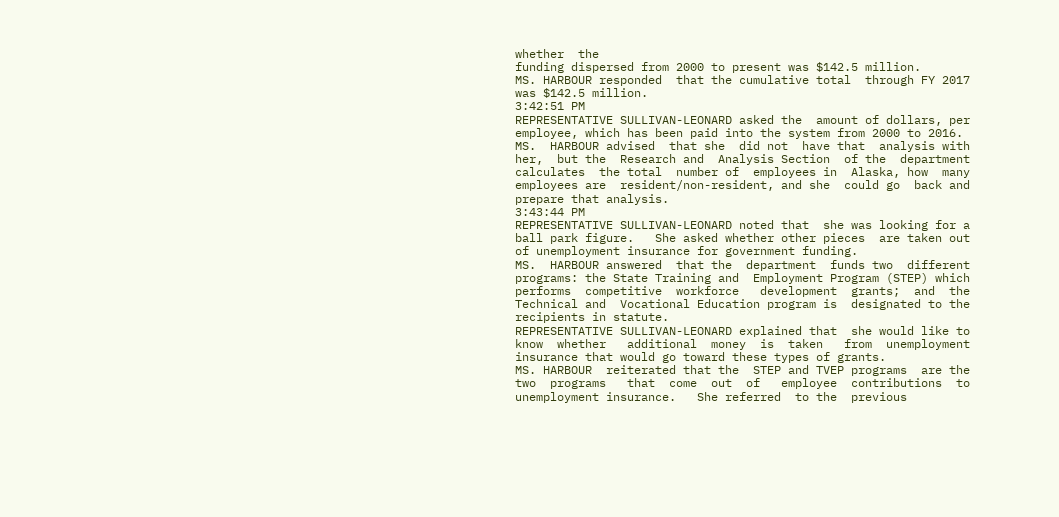whether  the
funding dispersed from 2000 to present was $142.5 million.
MS. HARBOUR responded  that the cumulative total  through FY 2017
was $142.5 million.
3:42:51 PM
REPRESENTATIVE SULLIVAN-LEONARD asked the  amount of dollars, per
employee, which has been paid into the system from 2000 to 2016.
MS.  HARBOUR advised  that she  did not  have that  analysis with
her,  but the  Research and  Analysis Section  of the  department
calculates  the total  number of  employees in  Alaska, how  many
employees are  resident/non-resident, and she  could go  back and
prepare that analysis.
3:43:44 PM
REPRESENTATIVE SULLIVAN-LEONARD noted that  she was looking for a
ball park figure.   She asked whether other pieces  are taken out
of unemployment insurance for government funding.
MS.  HARBOUR answered  that the  department  funds two  different
programs: the State Training and  Employment Program (STEP) which
performs  competitive  workforce   development  grants;  and  the
Technical and  Vocational Education program is  designated to the
recipients in statute.
REPRESENTATIVE SULLIVAN-LEONARD explained that  she would like to
know  whether   additional  money  is  taken   from  unemployment
insurance that would go toward these types of grants.
MS. HARBOUR  reiterated that the  STEP and TVEP programs  are the
two  programs   that  come  out  of   employee  contributions  to
unemployment insurance.   She referred  to the  previous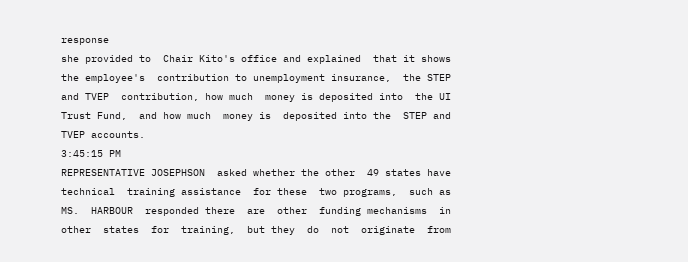response
she provided to  Chair Kito's office and explained  that it shows
the employee's  contribution to unemployment insurance,  the STEP
and TVEP  contribution, how much  money is deposited into  the UI
Trust Fund,  and how much  money is  deposited into the  STEP and
TVEP accounts.
3:45:15 PM
REPRESENTATIVE JOSEPHSON  asked whether the other  49 states have
technical  training assistance  for these  two programs,  such as
MS.  HARBOUR  responded there  are  other  funding mechanisms  in
other  states  for  training,  but they  do  not  originate  from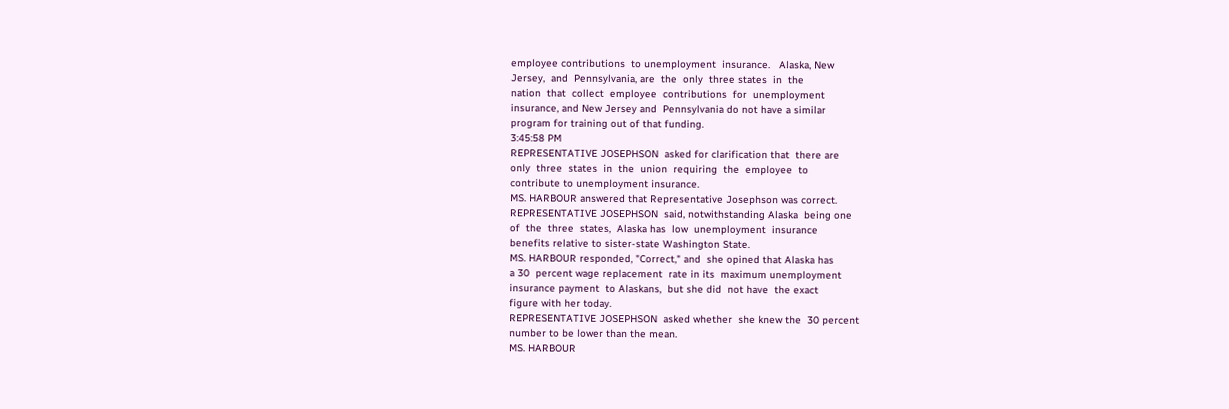employee contributions  to unemployment  insurance.   Alaska, New
Jersey,  and  Pennsylvania, are  the  only  three states  in  the
nation  that  collect  employee  contributions  for  unemployment
insurance, and New Jersey and  Pennsylvania do not have a similar
program for training out of that funding.
3:45:58 PM
REPRESENTATIVE JOSEPHSON  asked for clarification that  there are
only  three  states  in  the  union  requiring  the  employee  to
contribute to unemployment insurance.
MS. HARBOUR answered that Representative Josephson was correct.
REPRESENTATIVE JOSEPHSON  said, notwithstanding Alaska  being one
of  the  three  states,  Alaska has  low  unemployment  insurance
benefits relative to sister-state Washington State.
MS. HARBOUR responded, "Correct," and  she opined that Alaska has
a 30  percent wage replacement  rate in its  maximum unemployment
insurance payment  to Alaskans,  but she did  not have  the exact
figure with her today.
REPRESENTATIVE JOSEPHSON  asked whether  she knew the  30 percent
number to be lower than the mean.
MS. HARBOUR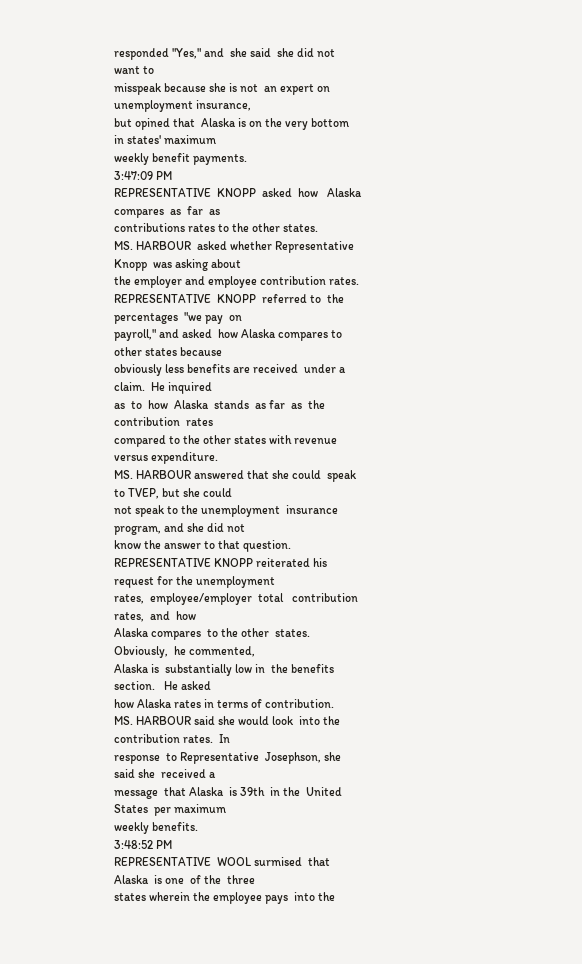responded "Yes," and  she said  she did not  want to
misspeak because she is not  an expert on unemployment insurance,
but opined that  Alaska is on the very bottom  in states' maximum
weekly benefit payments.
3:47:09 PM
REPRESENTATIVE  KNOPP  asked  how   Alaska  compares  as  far  as
contributions rates to the other states.
MS. HARBOUR  asked whether Representative Knopp  was asking about
the employer and employee contribution rates.
REPRESENTATIVE  KNOPP  referred to  the  percentages  "we pay  on
payroll," and asked  how Alaska compares to  other states because
obviously less benefits are received  under a claim.  He inquired
as  to  how  Alaska  stands  as far  as  the  contribution  rates
compared to the other states with revenue versus expenditure.
MS. HARBOUR answered that she could  speak to TVEP, but she could
not speak to the unemployment  insurance program, and she did not
know the answer to that question.
REPRESENTATIVE KNOPP reiterated his  request for the unemployment
rates,  employee/employer  total   contribution  rates,  and  how
Alaska compares  to the other  states.  Obviously,  he commented,
Alaska is  substantially low in  the benefits section.   He asked
how Alaska rates in terms of contribution.
MS. HARBOUR said she would look  into the contribution rates.  In
response  to Representative  Josephson, she  said she  received a
message  that Alaska  is 39th  in the  United States  per maximum
weekly benefits.
3:48:52 PM
REPRESENTATIVE  WOOL surmised  that Alaska  is one  of the  three
states wherein the employee pays  into the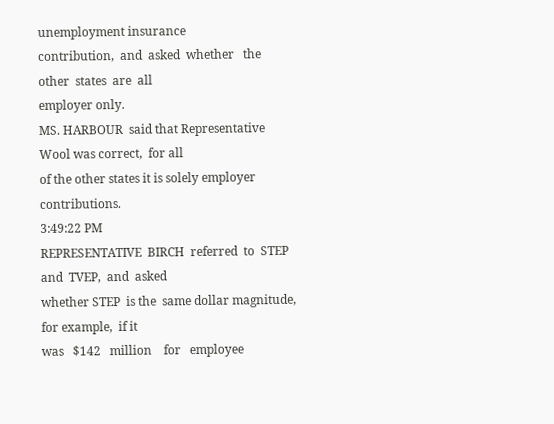unemployment insurance
contribution,  and  asked  whether   the  other  states  are  all
employer only.
MS. HARBOUR  said that Representative  Wool was correct,  for all
of the other states it is solely employer contributions.
3:49:22 PM
REPRESENTATIVE  BIRCH  referred  to  STEP  and  TVEP,  and  asked
whether STEP  is the  same dollar magnitude,  for example,  if it
was   $142   million    for   employee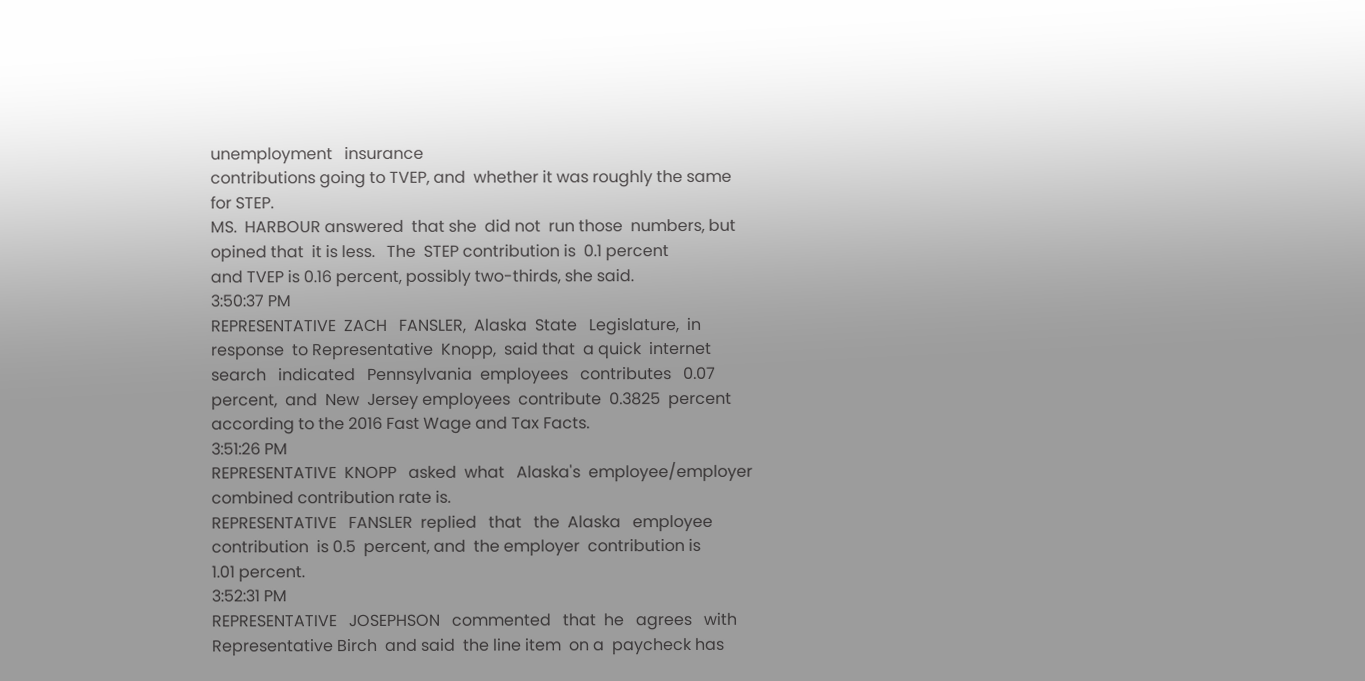unemployment   insurance
contributions going to TVEP, and  whether it was roughly the same
for STEP.
MS.  HARBOUR answered  that she  did not  run those  numbers, but
opined that  it is less.   The  STEP contribution is  0.1 percent
and TVEP is 0.16 percent, possibly two-thirds, she said.
3:50:37 PM
REPRESENTATIVE  ZACH   FANSLER,  Alaska  State   Legislature,  in
response  to Representative  Knopp,  said that  a quick  internet
search   indicated   Pennsylvania  employees   contributes   0.07
percent,  and  New  Jersey employees  contribute  0.3825  percent
according to the 2016 Fast Wage and Tax Facts.
3:51:26 PM
REPRESENTATIVE  KNOPP   asked  what   Alaska's  employee/employer
combined contribution rate is.
REPRESENTATIVE   FANSLER  replied   that   the  Alaska   employee
contribution  is 0.5  percent, and  the employer  contribution is
1.01 percent.
3:52:31 PM
REPRESENTATIVE   JOSEPHSON   commented   that  he   agrees   with
Representative Birch  and said  the line item  on a  paycheck has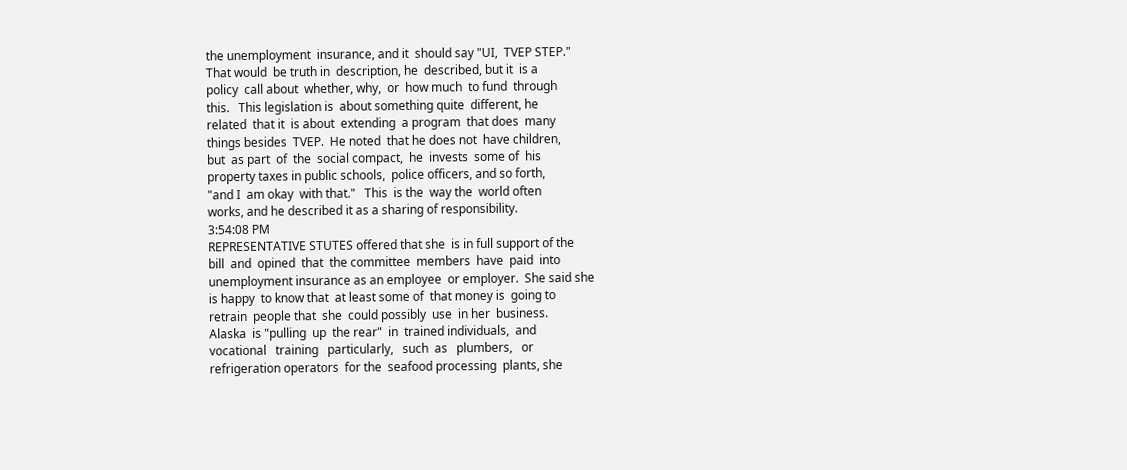the unemployment  insurance, and it  should say "UI,  TVEP STEP."
That would  be truth in  description, he  described, but it  is a
policy  call about  whether, why,  or  how much  to fund  through
this.   This legislation is  about something quite  different, he
related  that it  is about  extending  a program  that does  many
things besides  TVEP.  He noted  that he does not  have children,
but  as part  of  the  social compact,  he  invests  some of  his
property taxes in public schools,  police officers, and so forth,
"and I  am okay  with that."   This  is the  way the  world often
works, and he described it as a sharing of responsibility.
3:54:08 PM
REPRESENTATIVE STUTES offered that she  is in full support of the
bill  and  opined  that  the committee  members  have  paid  into
unemployment insurance as an employee  or employer.  She said she
is happy  to know that  at least some of  that money is  going to
retrain  people that  she  could possibly  use  in her  business.
Alaska  is "pulling  up  the rear"  in  trained individuals,  and
vocational   training   particularly,   such  as   plumbers,   or
refrigeration operators  for the  seafood processing  plants, she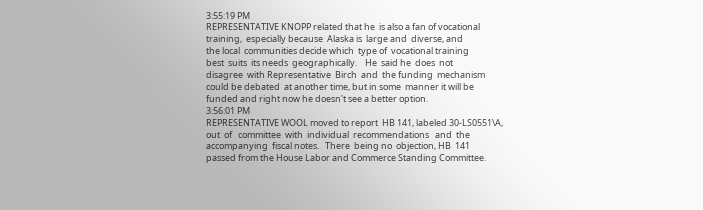3:55:19 PM
REPRESENTATIVE KNOPP related that he  is also a fan of vocational
training,  especially because  Alaska is  large and  diverse, and
the local  communities decide which  type of  vocational training
best  suits  its needs  geographically.    He  said he  does  not
disagree  with Representative  Birch  and  the funding  mechanism
could be debated  at another time, but in some  manner it will be
funded and right now he doesn't see a better option.
3:56:01 PM
REPRESENTATIVE WOOL moved to report  HB 141, labeled 30-LS0551\A,
out  of   committee  with  individual  recommendations   and  the
accompanying  fiscal notes.   There  being no  objection, HB  141
passed from the House Labor and Commerce Standing Committee.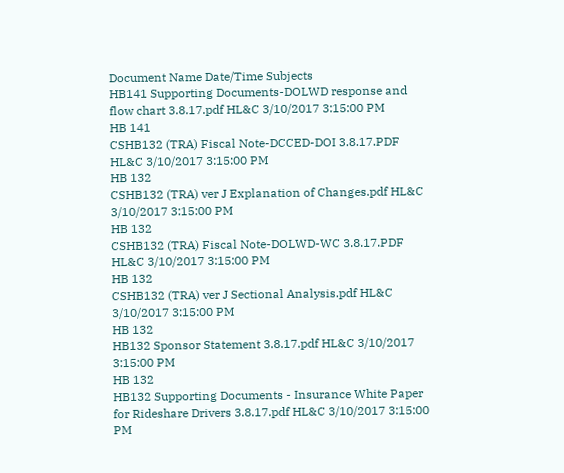Document Name Date/Time Subjects
HB141 Supporting Documents-DOLWD response and flow chart 3.8.17.pdf HL&C 3/10/2017 3:15:00 PM
HB 141
CSHB132 (TRA) Fiscal Note-DCCED-DOI 3.8.17.PDF HL&C 3/10/2017 3:15:00 PM
HB 132
CSHB132 (TRA) ver J Explanation of Changes.pdf HL&C 3/10/2017 3:15:00 PM
HB 132
CSHB132 (TRA) Fiscal Note-DOLWD-WC 3.8.17.PDF HL&C 3/10/2017 3:15:00 PM
HB 132
CSHB132 (TRA) ver J Sectional Analysis.pdf HL&C 3/10/2017 3:15:00 PM
HB 132
HB132 Sponsor Statement 3.8.17.pdf HL&C 3/10/2017 3:15:00 PM
HB 132
HB132 Supporting Documents - Insurance White Paper for Rideshare Drivers 3.8.17.pdf HL&C 3/10/2017 3:15:00 PM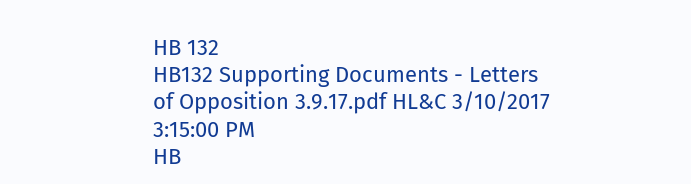HB 132
HB132 Supporting Documents - Letters of Opposition 3.9.17.pdf HL&C 3/10/2017 3:15:00 PM
HB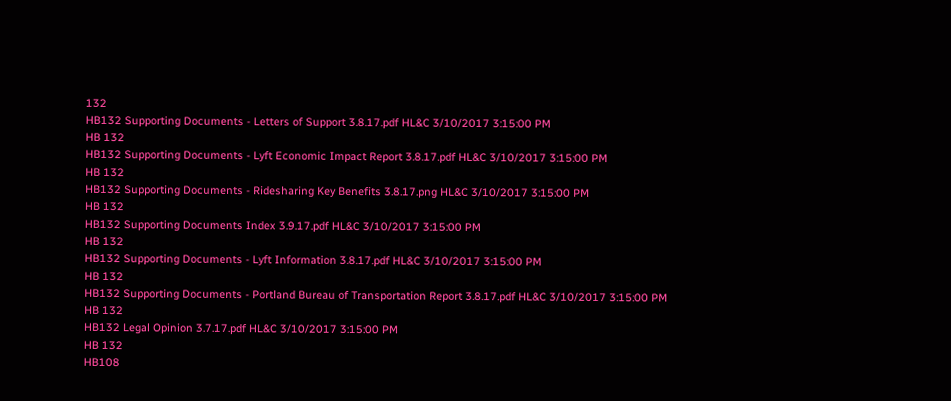132
HB132 Supporting Documents - Letters of Support 3.8.17.pdf HL&C 3/10/2017 3:15:00 PM
HB 132
HB132 Supporting Documents - Lyft Economic Impact Report 3.8.17.pdf HL&C 3/10/2017 3:15:00 PM
HB 132
HB132 Supporting Documents - Ridesharing Key Benefits 3.8.17.png HL&C 3/10/2017 3:15:00 PM
HB 132
HB132 Supporting Documents Index 3.9.17.pdf HL&C 3/10/2017 3:15:00 PM
HB 132
HB132 Supporting Documents - Lyft Information 3.8.17.pdf HL&C 3/10/2017 3:15:00 PM
HB 132
HB132 Supporting Documents - Portland Bureau of Transportation Report 3.8.17.pdf HL&C 3/10/2017 3:15:00 PM
HB 132
HB132 Legal Opinion 3.7.17.pdf HL&C 3/10/2017 3:15:00 PM
HB 132
HB108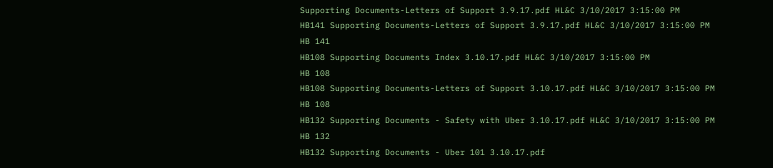Supporting Documents-Letters of Support 3.9.17.pdf HL&C 3/10/2017 3:15:00 PM
HB141 Supporting Documents-Letters of Support 3.9.17.pdf HL&C 3/10/2017 3:15:00 PM
HB 141
HB108 Supporting Documents Index 3.10.17.pdf HL&C 3/10/2017 3:15:00 PM
HB 108
HB108 Supporting Documents-Letters of Support 3.10.17.pdf HL&C 3/10/2017 3:15:00 PM
HB 108
HB132 Supporting Documents - Safety with Uber 3.10.17.pdf HL&C 3/10/2017 3:15:00 PM
HB 132
HB132 Supporting Documents - Uber 101 3.10.17.pdf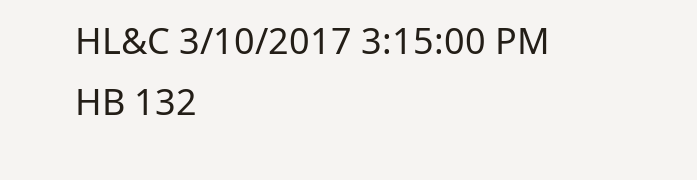HL&C 3/10/2017 3:15:00 PM
HB 132